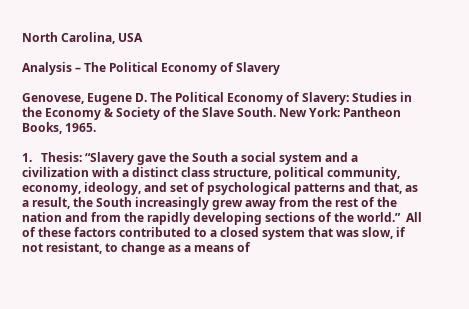North Carolina, USA

Analysis – The Political Economy of Slavery

Genovese, Eugene D. The Political Economy of Slavery: Studies in the Economy & Society of the Slave South. New York: Pantheon Books, 1965.

1.   Thesis: “Slavery gave the South a social system and a civilization with a distinct class structure, political community, economy, ideology, and set of psychological patterns and that, as a result, the South increasingly grew away from the rest of the nation and from the rapidly developing sections of the world.”  All of these factors contributed to a closed system that was slow, if not resistant, to change as a means of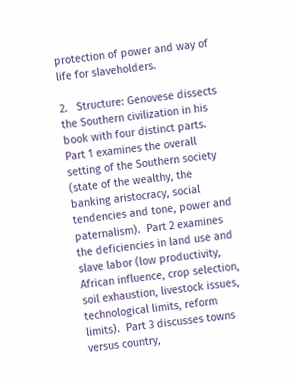protection of power and way of life for slaveholders.

2.   Structure: Genovese dissects the Southern civilization in his book with four distinct parts.  Part 1 examines the overall setting of the Southern society (state of the wealthy, the banking aristocracy, social tendencies and tone, power and paternalism).  Part 2 examines the deficiencies in land use and slave labor (low productivity, African influence, crop selection, soil exhaustion, livestock issues, technological limits, reform limits).  Part 3 discusses towns versus country,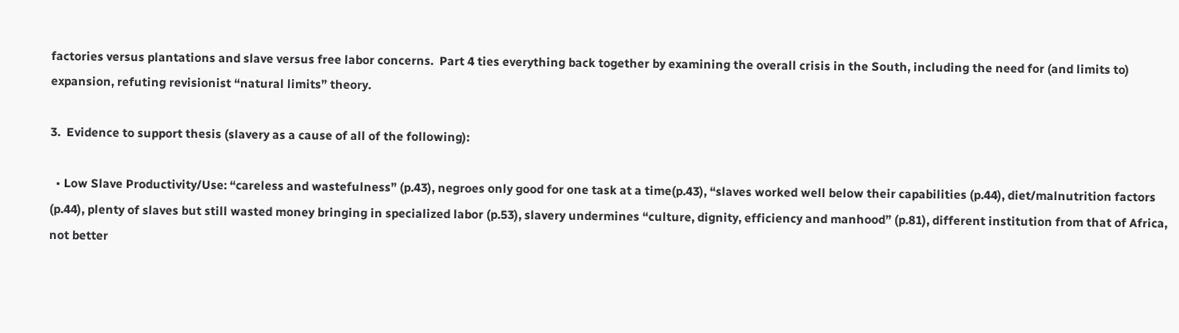factories versus plantations and slave versus free labor concerns.  Part 4 ties everything back together by examining the overall crisis in the South, including the need for (and limits to) expansion, refuting revisionist “natural limits” theory.

3.  Evidence to support thesis (slavery as a cause of all of the following):

  • Low Slave Productivity/Use: “careless and wastefulness” (p.43), negroes only good for one task at a time(p.43), “slaves worked well below their capabilities (p.44), diet/malnutrition factors (p.44), plenty of slaves but still wasted money bringing in specialized labor (p.53), slavery undermines “culture, dignity, efficiency and manhood” (p.81), different institution from that of Africa, not better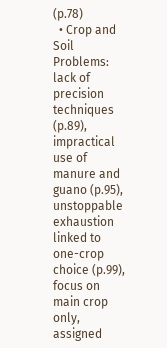(p.78)
  • Crop and Soil Problems: lack of precision techniques (p.89), impractical use of manure and guano (p.95), unstoppable exhaustion linked to one-crop choice (p.99), focus on main crop only, assigned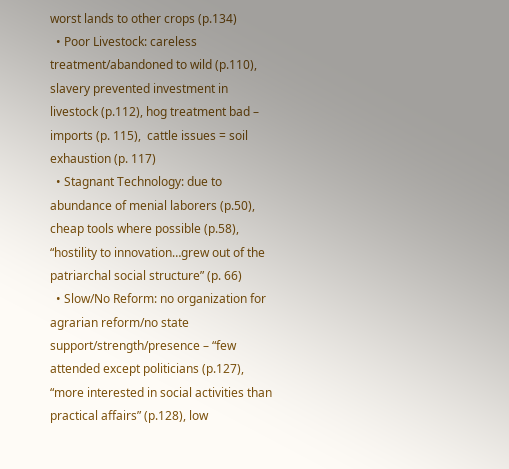worst lands to other crops (p.134)
  • Poor Livestock: careless treatment/abandoned to wild (p.110), slavery prevented investment in livestock (p.112), hog treatment bad – imports (p. 115),  cattle issues = soil exhaustion (p. 117)
  • Stagnant Technology: due to abundance of menial laborers (p.50), cheap tools where possible (p.58), “hostility to innovation…grew out of the patriarchal social structure” (p. 66)
  • Slow/No Reform: no organization for agrarian reform/no state support/strength/presence – “few attended except politicians (p.127), “more interested in social activities than practical affairs” (p.128), low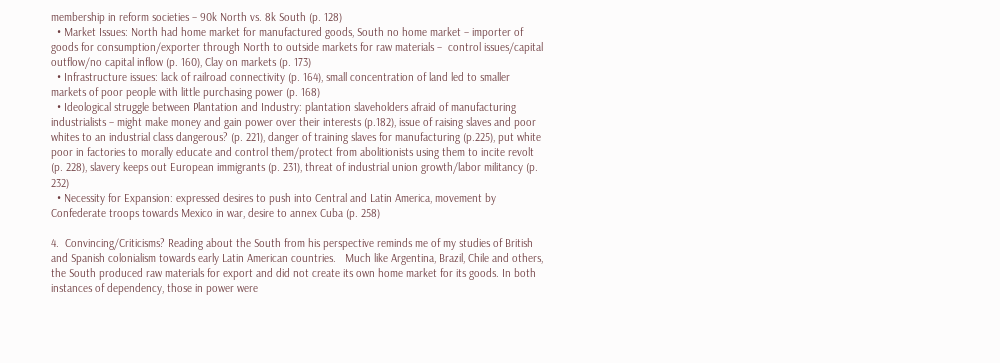membership in reform societies – 90k North vs. 8k South (p. 128)
  • Market Issues: North had home market for manufactured goods, South no home market – importer of goods for consumption/exporter through North to outside markets for raw materials –  control issues/capital outflow/no capital inflow (p. 160), Clay on markets (p. 173)
  • Infrastructure issues: lack of railroad connectivity (p. 164), small concentration of land led to smaller markets of poor people with little purchasing power (p. 168)
  • Ideological struggle between Plantation and Industry: plantation slaveholders afraid of manufacturing industrialists – might make money and gain power over their interests (p.182), issue of raising slaves and poor whites to an industrial class dangerous? (p. 221), danger of training slaves for manufacturing (p.225), put white poor in factories to morally educate and control them/protect from abolitionists using them to incite revolt (p. 228), slavery keeps out European immigrants (p. 231), threat of industrial union growth/labor militancy (p. 232)
  • Necessity for Expansion: expressed desires to push into Central and Latin America, movement by Confederate troops towards Mexico in war, desire to annex Cuba (p. 258)

4.  Convincing/Criticisms? Reading about the South from his perspective reminds me of my studies of British and Spanish colonialism towards early Latin American countries.   Much like Argentina, Brazil, Chile and others, the South produced raw materials for export and did not create its own home market for its goods. In both instances of dependency, those in power were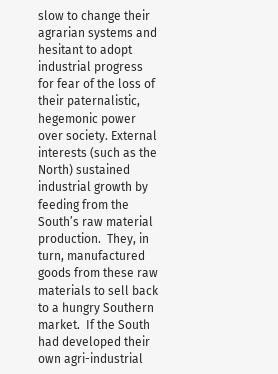slow to change their agrarian systems and hesitant to adopt industrial progress for fear of the loss of their paternalistic, hegemonic power over society. External interests (such as the North) sustained industrial growth by feeding from the South’s raw material production.  They, in turn, manufactured goods from these raw materials to sell back to a hungry Southern market.  If the South had developed their own agri-industrial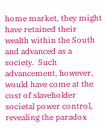home market, they might have retained their wealth within the South and advanced as a society.  Such advancement, however, would have come at the cost of slaveholder societal power control, revealing the paradox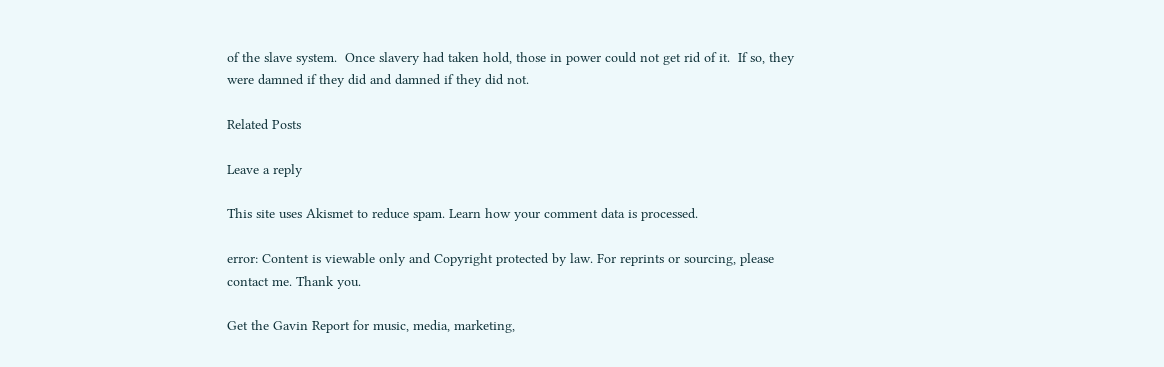of the slave system.  Once slavery had taken hold, those in power could not get rid of it.  If so, they were damned if they did and damned if they did not.

Related Posts

Leave a reply

This site uses Akismet to reduce spam. Learn how your comment data is processed.

error: Content is viewable only and Copyright protected by law. For reprints or sourcing, please contact me. Thank you.

Get the Gavin Report for music, media, marketing,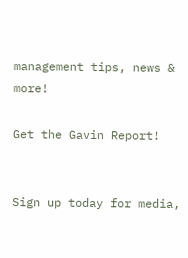management tips, news & more!

Get the Gavin Report!


Sign up today for media,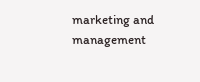marketing and management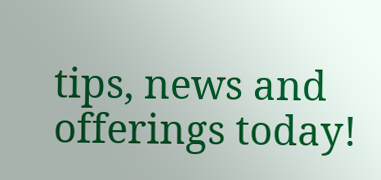tips, news and offerings today!